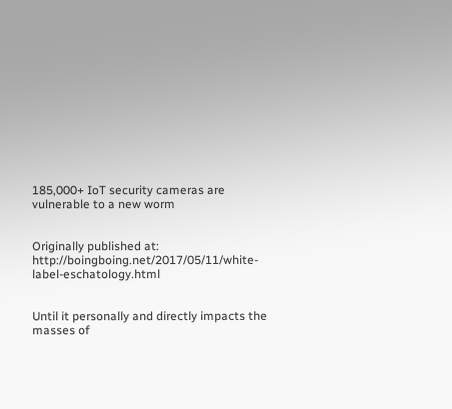185,000+ IoT security cameras are vulnerable to a new worm


Originally published at: http://boingboing.net/2017/05/11/white-label-eschatology.html


Until it personally and directly impacts the masses of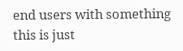end users with something this is just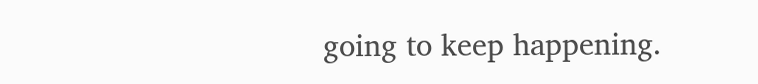going to keep happening.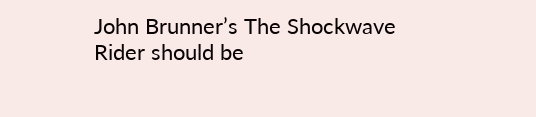John Brunner’s The Shockwave Rider should be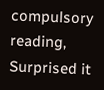compulsory reading, Surprised it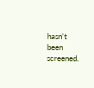hasn’t been screened.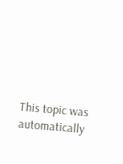This topic was automatically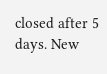closed after 5 days. New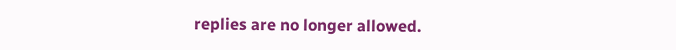replies are no longer allowed.